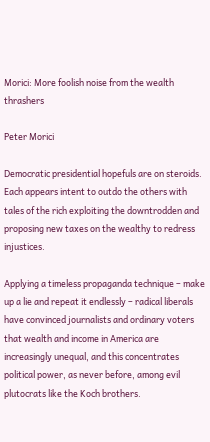Morici: More foolish noise from the wealth thrashers

Peter Morici

Democratic presidential hopefuls are on steroids. Each appears intent to outdo the others with tales of the rich exploiting the downtrodden and proposing new taxes on the wealthy to redress injustices.

Applying a timeless propaganda technique – make up a lie and repeat it endlessly – radical liberals have convinced journalists and ordinary voters that wealth and income in America are increasingly unequal, and this concentrates political power, as never before, among evil plutocrats like the Koch brothers.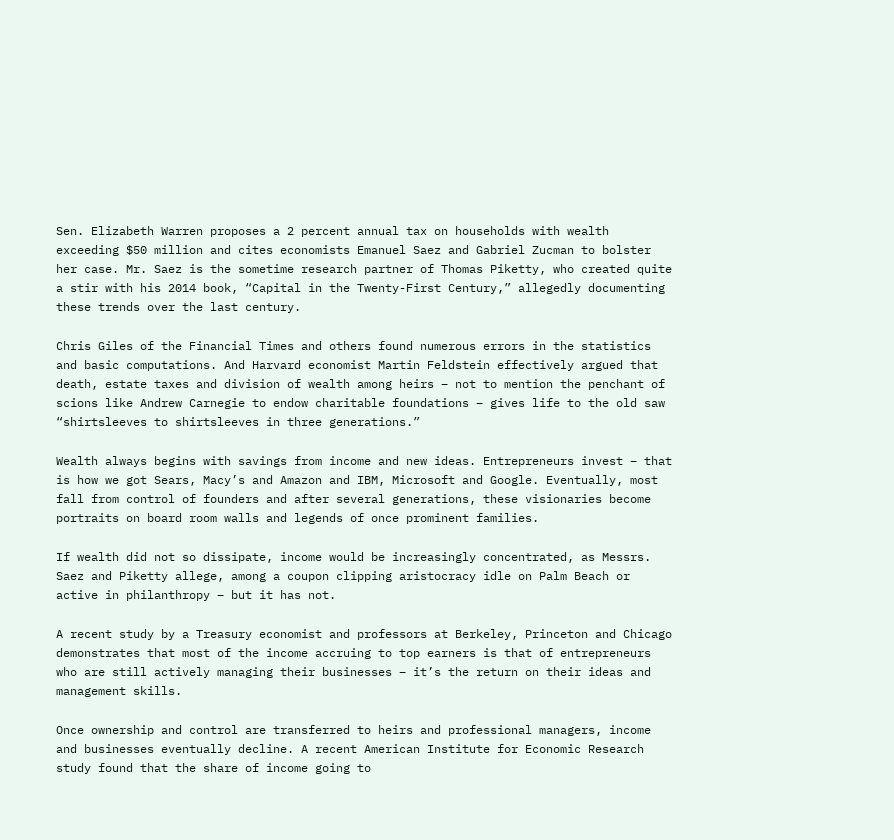Sen. Elizabeth Warren proposes a 2 percent annual tax on households with wealth exceeding $50 million and cites economists Emanuel Saez and Gabriel Zucman to bolster her case. Mr. Saez is the sometime research partner of Thomas Piketty, who created quite a stir with his 2014 book, “Capital in the Twenty-First Century,” allegedly documenting these trends over the last century.

Chris Giles of the Financial Times and others found numerous errors in the statistics and basic computations. And Harvard economist Martin Feldstein effectively argued that death, estate taxes and division of wealth among heirs – not to mention the penchant of scions like Andrew Carnegie to endow charitable foundations – gives life to the old saw “shirtsleeves to shirtsleeves in three generations.”

Wealth always begins with savings from income and new ideas. Entrepreneurs invest – that is how we got Sears, Macy’s and Amazon and IBM, Microsoft and Google. Eventually, most fall from control of founders and after several generations, these visionaries become portraits on board room walls and legends of once prominent families.

If wealth did not so dissipate, income would be increasingly concentrated, as Messrs. Saez and Piketty allege, among a coupon clipping aristocracy idle on Palm Beach or active in philanthropy – but it has not.

A recent study by a Treasury economist and professors at Berkeley, Princeton and Chicago demonstrates that most of the income accruing to top earners is that of entrepreneurs who are still actively managing their businesses – it’s the return on their ideas and management skills.

Once ownership and control are transferred to heirs and professional managers, income and businesses eventually decline. A recent American Institute for Economic Research study found that the share of income going to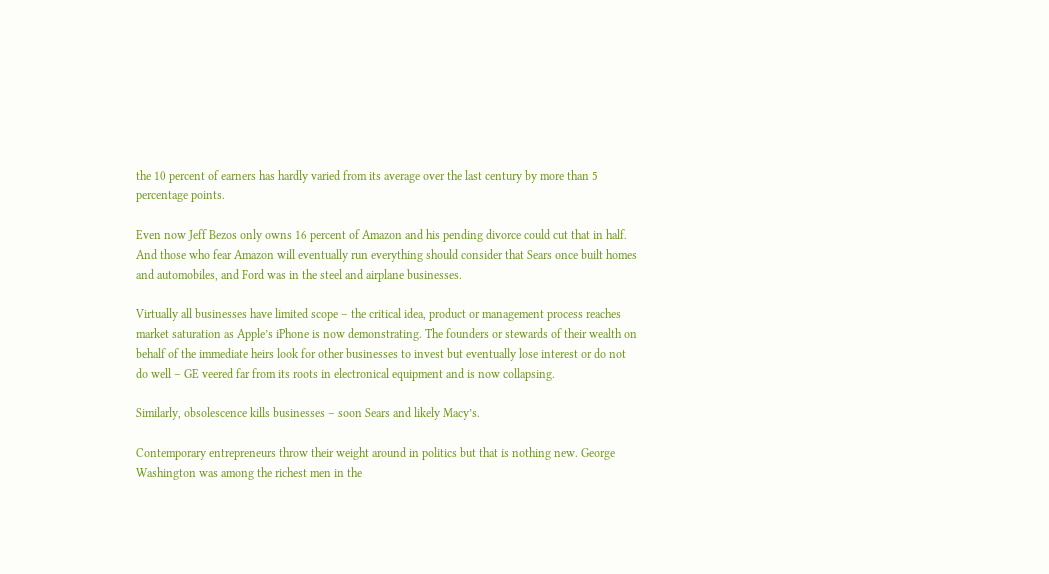the 10 percent of earners has hardly varied from its average over the last century by more than 5 percentage points.

Even now Jeff Bezos only owns 16 percent of Amazon and his pending divorce could cut that in half. And those who fear Amazon will eventually run everything should consider that Sears once built homes and automobiles, and Ford was in the steel and airplane businesses.

Virtually all businesses have limited scope – the critical idea, product or management process reaches market saturation as Apple’s iPhone is now demonstrating. The founders or stewards of their wealth on behalf of the immediate heirs look for other businesses to invest but eventually lose interest or do not do well – GE veered far from its roots in electronical equipment and is now collapsing.

Similarly, obsolescence kills businesses – soon Sears and likely Macy’s.

Contemporary entrepreneurs throw their weight around in politics but that is nothing new. George Washington was among the richest men in the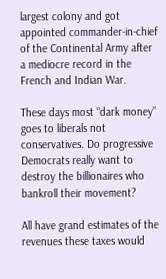largest colony and got appointed commander-in-chief of the Continental Army after a mediocre record in the French and Indian War.

These days most “dark money” goes to liberals not conservatives. Do progressive Democrats really want to destroy the billionaires who bankroll their movement?

All have grand estimates of the revenues these taxes would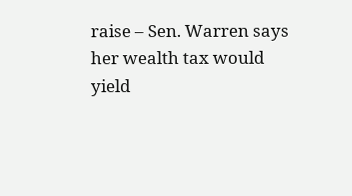raise – Sen. Warren says her wealth tax would yield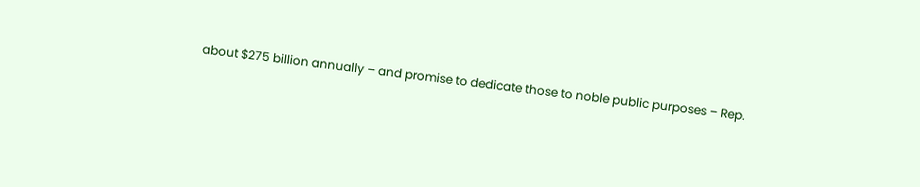about $275 billion annually – and promise to dedicate those to noble public purposes – Rep.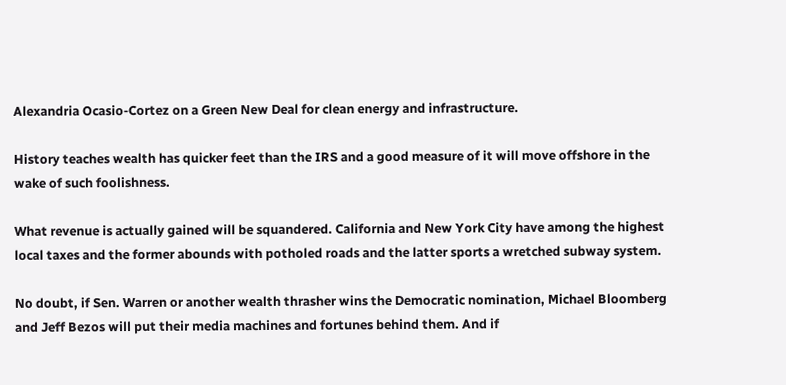Alexandria Ocasio-Cortez on a Green New Deal for clean energy and infrastructure.

History teaches wealth has quicker feet than the IRS and a good measure of it will move offshore in the wake of such foolishness.

What revenue is actually gained will be squandered. California and New York City have among the highest local taxes and the former abounds with potholed roads and the latter sports a wretched subway system.

No doubt, if Sen. Warren or another wealth thrasher wins the Democratic nomination, Michael Bloomberg and Jeff Bezos will put their media machines and fortunes behind them. And if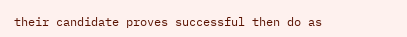their candidate proves successful then do as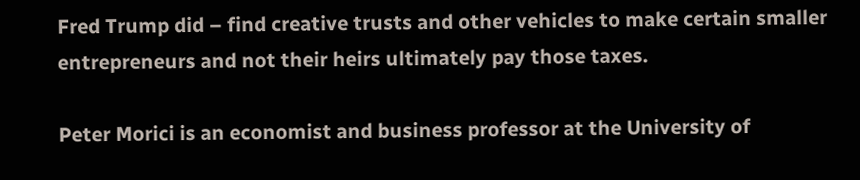Fred Trump did – find creative trusts and other vehicles to make certain smaller entrepreneurs and not their heirs ultimately pay those taxes.

Peter Morici is an economist and business professor at the University of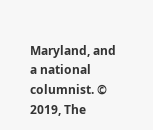Maryland, and a national columnist. © 2019, The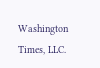Washington Times, LLC.